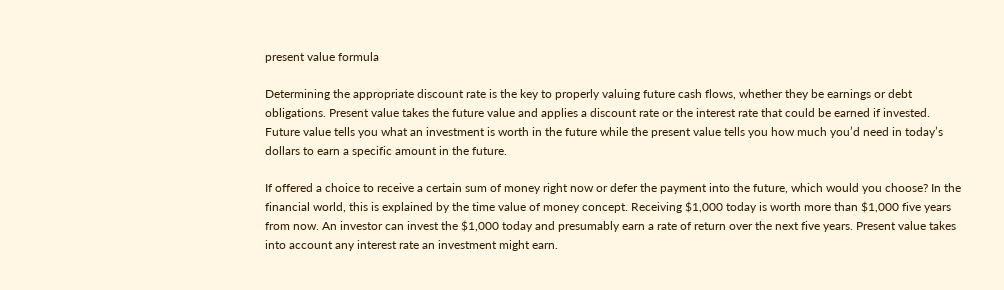present value formula

Determining the appropriate discount rate is the key to properly valuing future cash flows, whether they be earnings or debt obligations. Present value takes the future value and applies a discount rate or the interest rate that could be earned if invested. Future value tells you what an investment is worth in the future while the present value tells you how much you’d need in today’s dollars to earn a specific amount in the future.

If offered a choice to receive a certain sum of money right now or defer the payment into the future, which would you choose? In the financial world, this is explained by the time value of money concept. Receiving $1,000 today is worth more than $1,000 five years from now. An investor can invest the $1,000 today and presumably earn a rate of return over the next five years. Present value takes into account any interest rate an investment might earn.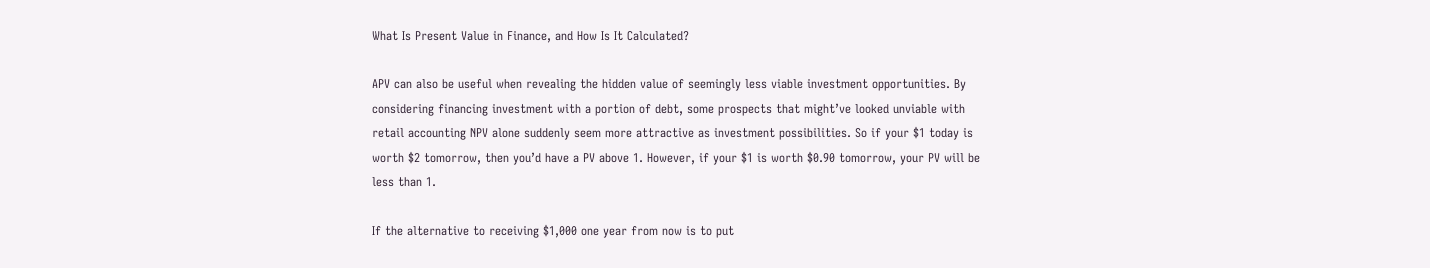What Is Present Value in Finance, and How Is It Calculated?

APV can also be useful when revealing the hidden value of seemingly less viable investment opportunities. By considering financing investment with a portion of debt, some prospects that might’ve looked unviable with retail accounting NPV alone suddenly seem more attractive as investment possibilities. So if your $1 today is worth $2 tomorrow, then you’d have a PV above 1. However, if your $1 is worth $0.90 tomorrow, your PV will be less than 1.

If the alternative to receiving $1,000 one year from now is to put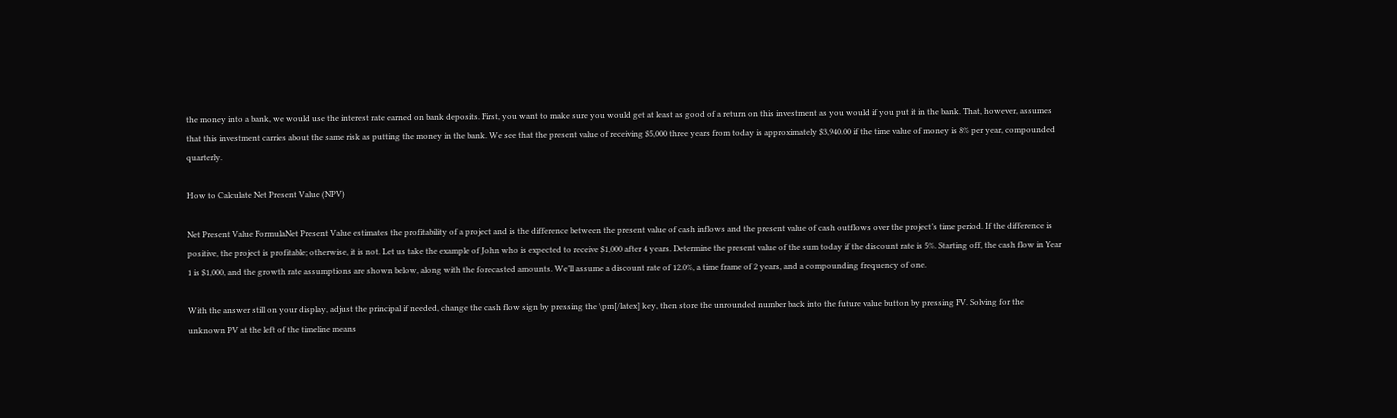the money into a bank, we would use the interest rate earned on bank deposits. First, you want to make sure you would get at least as good of a return on this investment as you would if you put it in the bank. That, however, assumes that this investment carries about the same risk as putting the money in the bank. We see that the present value of receiving $5,000 three years from today is approximately $3,940.00 if the time value of money is 8% per year, compounded quarterly.

How to Calculate Net Present Value (NPV)

Net Present Value FormulaNet Present Value estimates the profitability of a project and is the difference between the present value of cash inflows and the present value of cash outflows over the project’s time period. If the difference is positive, the project is profitable; otherwise, it is not. Let us take the example of John who is expected to receive $1,000 after 4 years. Determine the present value of the sum today if the discount rate is 5%. Starting off, the cash flow in Year 1 is $1,000, and the growth rate assumptions are shown below, along with the forecasted amounts. We’ll assume a discount rate of 12.0%, a time frame of 2 years, and a compounding frequency of one.

With the answer still on your display, adjust the principal if needed, change the cash flow sign by pressing the \pm[/latex] key, then store the unrounded number back into the future value button by pressing FV. Solving for the unknown PV at the left of the timeline means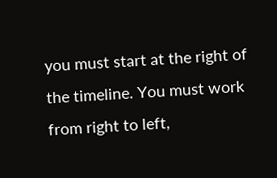you must start at the right of the timeline. You must work from right to left,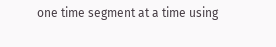one time segment at a time using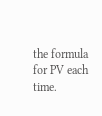the formula for PV each time.